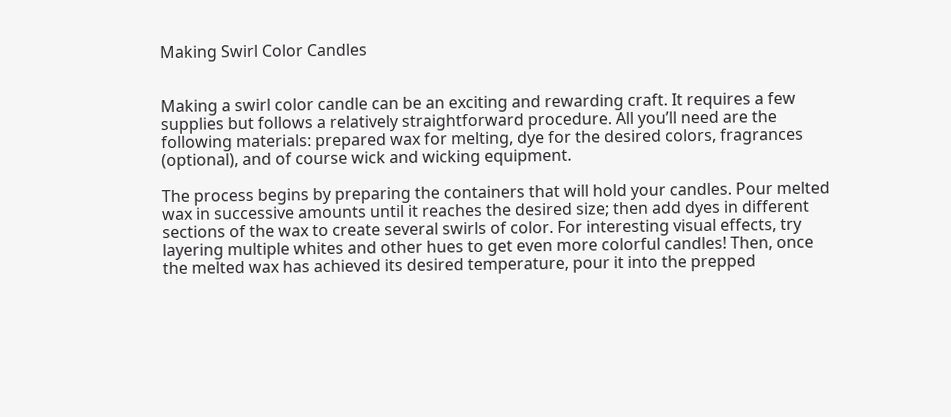Making Swirl Color Candles


Making a swirl color candle can be an exciting and rewarding craft. It requires a few supplies but follows a relatively straightforward procedure. All you’ll need are the following materials: prepared wax for melting, dye for the desired colors, fragrances (optional), and of course wick and wicking equipment.

The process begins by preparing the containers that will hold your candles. Pour melted wax in successive amounts until it reaches the desired size; then add dyes in different sections of the wax to create several swirls of color. For interesting visual effects, try layering multiple whites and other hues to get even more colorful candles! Then, once the melted wax has achieved its desired temperature, pour it into the prepped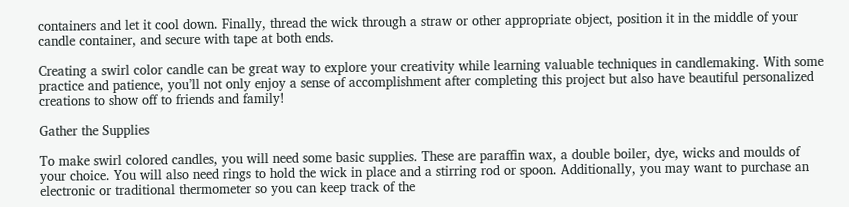containers and let it cool down. Finally, thread the wick through a straw or other appropriate object, position it in the middle of your candle container, and secure with tape at both ends.

Creating a swirl color candle can be great way to explore your creativity while learning valuable techniques in candlemaking. With some practice and patience, you’ll not only enjoy a sense of accomplishment after completing this project but also have beautiful personalized creations to show off to friends and family!

Gather the Supplies

To make swirl colored candles, you will need some basic supplies. These are paraffin wax, a double boiler, dye, wicks and moulds of your choice. You will also need rings to hold the wick in place and a stirring rod or spoon. Additionally, you may want to purchase an electronic or traditional thermometer so you can keep track of the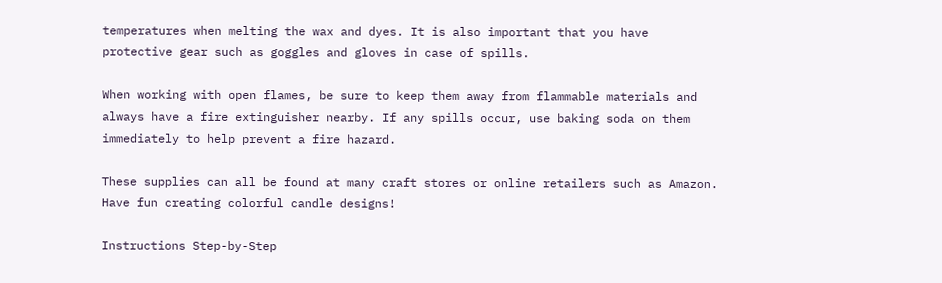temperatures when melting the wax and dyes. It is also important that you have protective gear such as goggles and gloves in case of spills.

When working with open flames, be sure to keep them away from flammable materials and always have a fire extinguisher nearby. If any spills occur, use baking soda on them immediately to help prevent a fire hazard.

These supplies can all be found at many craft stores or online retailers such as Amazon. Have fun creating colorful candle designs!

Instructions Step-by-Step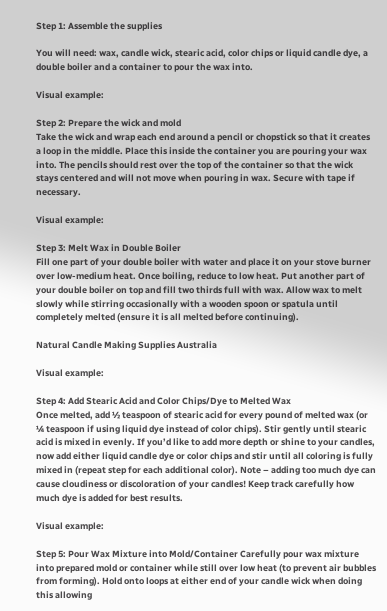Step 1: Assemble the supplies

You will need: wax, candle wick, stearic acid, color chips or liquid candle dye, a double boiler and a container to pour the wax into.

Visual example:

Step 2: Prepare the wick and mold
Take the wick and wrap each end around a pencil or chopstick so that it creates a loop in the middle. Place this inside the container you are pouring your wax into. The pencils should rest over the top of the container so that the wick stays centered and will not move when pouring in wax. Secure with tape if necessary.

Visual example:

Step 3: Melt Wax in Double Boiler
Fill one part of your double boiler with water and place it on your stove burner over low-medium heat. Once boiling, reduce to low heat. Put another part of your double boiler on top and fill two thirds full with wax. Allow wax to melt slowly while stirring occasionally with a wooden spoon or spatula until completely melted (ensure it is all melted before continuing).

Natural Candle Making Supplies Australia

Visual example:

Step 4: Add Stearic Acid and Color Chips/Dye to Melted Wax
Once melted, add ½ teaspoon of stearic acid for every pound of melted wax (or ¼ teaspoon if using liquid dye instead of color chips). Stir gently until stearic acid is mixed in evenly. If you’d like to add more depth or shine to your candles, now add either liquid candle dye or color chips and stir until all coloring is fully mixed in (repeat step for each additional color). Note – adding too much dye can cause cloudiness or discoloration of your candles! Keep track carefully how much dye is added for best results.

Visual example:

Step 5: Pour Wax Mixture into Mold/Container Carefully pour wax mixture into prepared mold or container while still over low heat (to prevent air bubbles from forming). Hold onto loops at either end of your candle wick when doing this allowing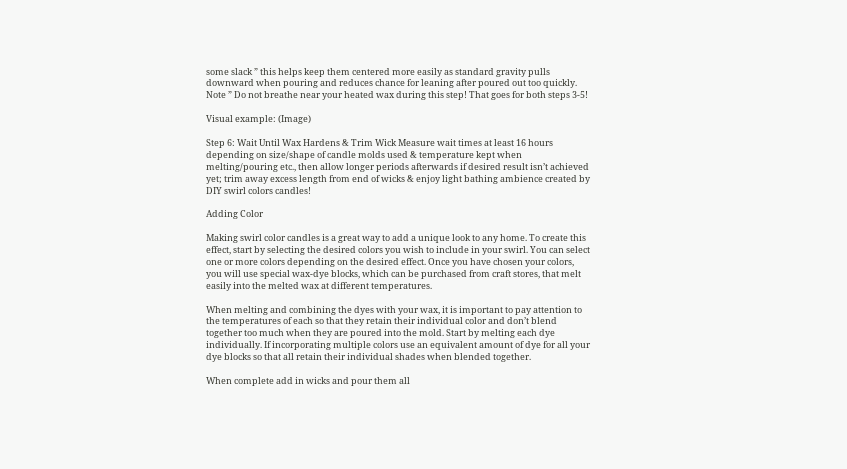some slack ” this helps keep them centered more easily as standard gravity pulls downward when pouring and reduces chance for leaning after poured out too quickly. Note ” Do not breathe near your heated wax during this step! That goes for both steps 3-5!

Visual example: (Image)

Step 6: Wait Until Wax Hardens & Trim Wick Measure wait times at least 16 hours depending on size/shape of candle molds used & temperature kept when melting/pouring etc., then allow longer periods afterwards if desired result isn’t achieved yet; trim away excess length from end of wicks & enjoy light bathing ambience created by DIY swirl colors candles!

Adding Color

Making swirl color candles is a great way to add a unique look to any home. To create this effect, start by selecting the desired colors you wish to include in your swirl. You can select one or more colors depending on the desired effect. Once you have chosen your colors, you will use special wax-dye blocks, which can be purchased from craft stores, that melt easily into the melted wax at different temperatures.

When melting and combining the dyes with your wax, it is important to pay attention to the temperatures of each so that they retain their individual color and don’t blend together too much when they are poured into the mold. Start by melting each dye individually. If incorporating multiple colors use an equivalent amount of dye for all your dye blocks so that all retain their individual shades when blended together.

When complete add in wicks and pour them all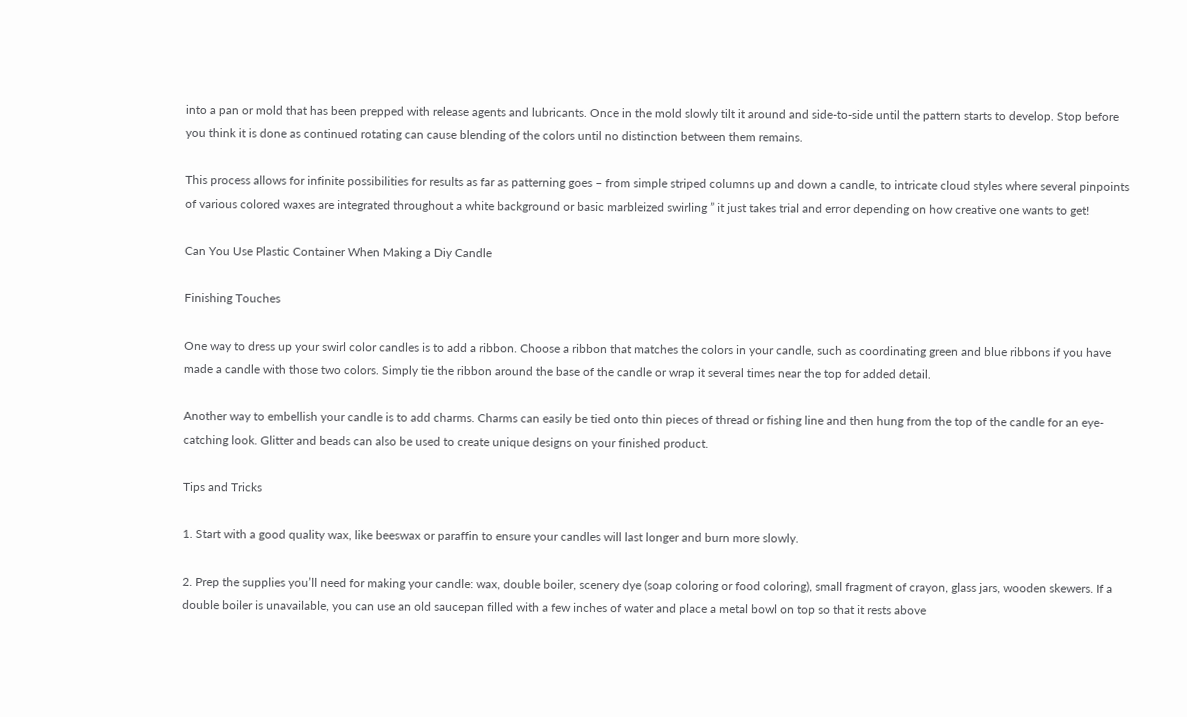into a pan or mold that has been prepped with release agents and lubricants. Once in the mold slowly tilt it around and side-to-side until the pattern starts to develop. Stop before you think it is done as continued rotating can cause blending of the colors until no distinction between them remains.

This process allows for infinite possibilities for results as far as patterning goes – from simple striped columns up and down a candle, to intricate cloud styles where several pinpoints of various colored waxes are integrated throughout a white background or basic marbleized swirling ” it just takes trial and error depending on how creative one wants to get!

Can You Use Plastic Container When Making a Diy Candle

Finishing Touches

One way to dress up your swirl color candles is to add a ribbon. Choose a ribbon that matches the colors in your candle, such as coordinating green and blue ribbons if you have made a candle with those two colors. Simply tie the ribbon around the base of the candle or wrap it several times near the top for added detail.

Another way to embellish your candle is to add charms. Charms can easily be tied onto thin pieces of thread or fishing line and then hung from the top of the candle for an eye-catching look. Glitter and beads can also be used to create unique designs on your finished product.

Tips and Tricks

1. Start with a good quality wax, like beeswax or paraffin to ensure your candles will last longer and burn more slowly.

2. Prep the supplies you’ll need for making your candle: wax, double boiler, scenery dye (soap coloring or food coloring), small fragment of crayon, glass jars, wooden skewers. If a double boiler is unavailable, you can use an old saucepan filled with a few inches of water and place a metal bowl on top so that it rests above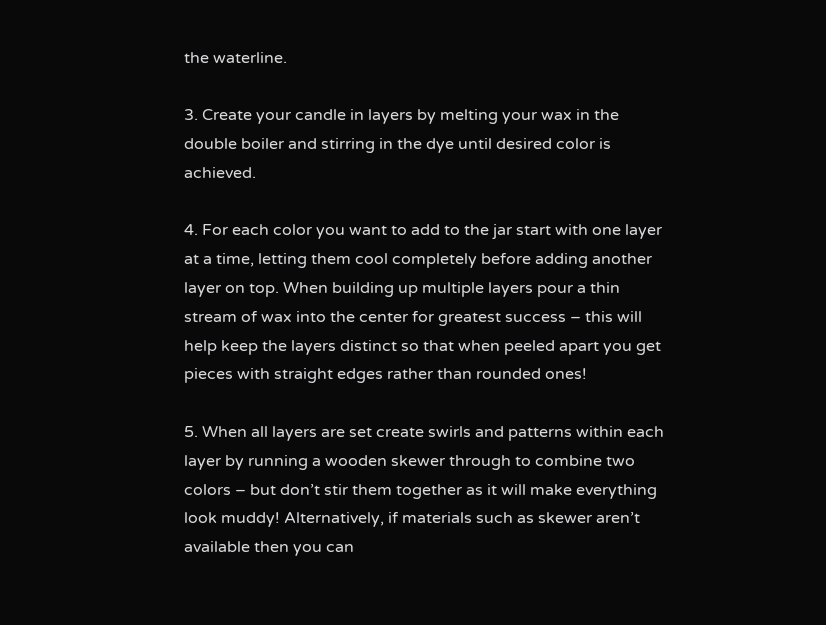the waterline.

3. Create your candle in layers by melting your wax in the double boiler and stirring in the dye until desired color is achieved.

4. For each color you want to add to the jar start with one layer at a time, letting them cool completely before adding another layer on top. When building up multiple layers pour a thin stream of wax into the center for greatest success – this will help keep the layers distinct so that when peeled apart you get pieces with straight edges rather than rounded ones!

5. When all layers are set create swirls and patterns within each layer by running a wooden skewer through to combine two colors – but don’t stir them together as it will make everything look muddy! Alternatively, if materials such as skewer aren’t available then you can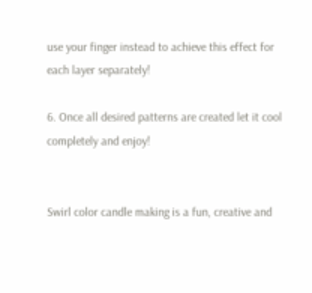use your finger instead to achieve this effect for each layer separately!

6. Once all desired patterns are created let it cool completely and enjoy!


Swirl color candle making is a fun, creative and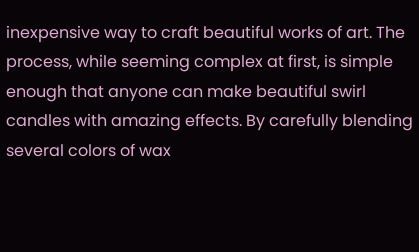inexpensive way to craft beautiful works of art. The process, while seeming complex at first, is simple enough that anyone can make beautiful swirl candles with amazing effects. By carefully blending several colors of wax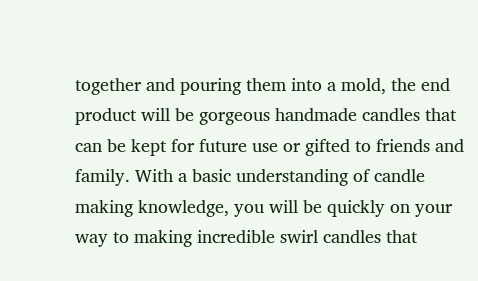together and pouring them into a mold, the end product will be gorgeous handmade candles that can be kept for future use or gifted to friends and family. With a basic understanding of candle making knowledge, you will be quickly on your way to making incredible swirl candles that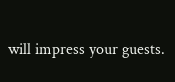will impress your guests.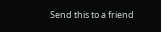Send this to a friend